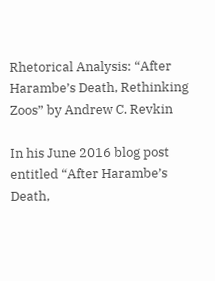Rhetorical Analysis: “After Harambe’s Death, Rethinking Zoos” by Andrew C. Revkin

In his June 2016 blog post entitled “After Harambe’s Death,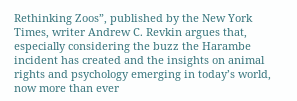Rethinking Zoos”, published by the New York Times, writer Andrew C. Revkin argues that, especially considering the buzz the Harambe incident has created and the insights on animal rights and psychology emerging in today’s world, now more than ever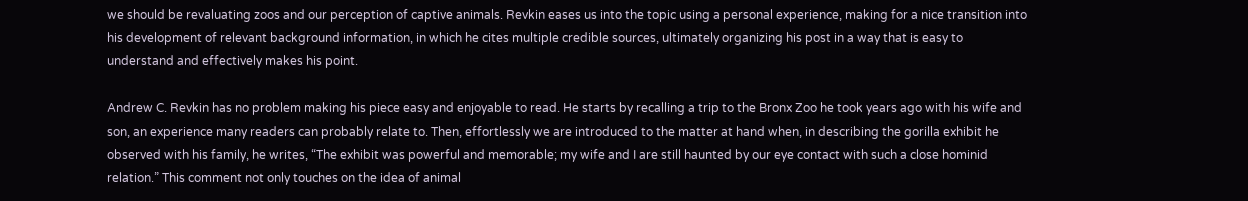we should be revaluating zoos and our perception of captive animals. Revkin eases us into the topic using a personal experience, making for a nice transition into his development of relevant background information, in which he cites multiple credible sources, ultimately organizing his post in a way that is easy to understand and effectively makes his point.

Andrew C. Revkin has no problem making his piece easy and enjoyable to read. He starts by recalling a trip to the Bronx Zoo he took years ago with his wife and son, an experience many readers can probably relate to. Then, effortlessly we are introduced to the matter at hand when, in describing the gorilla exhibit he observed with his family, he writes, “The exhibit was powerful and memorable; my wife and I are still haunted by our eye contact with such a close hominid relation.” This comment not only touches on the idea of animal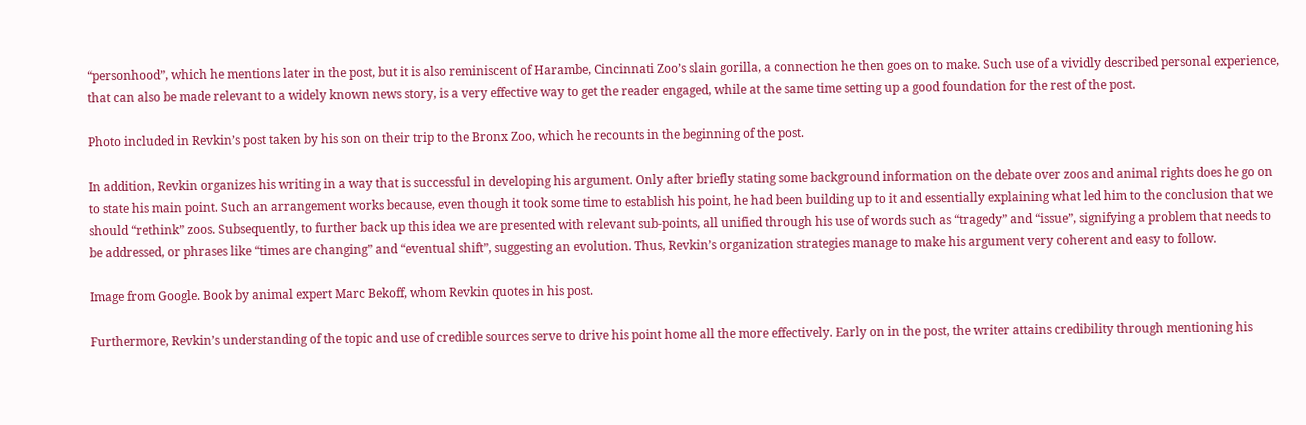“personhood”, which he mentions later in the post, but it is also reminiscent of Harambe, Cincinnati Zoo’s slain gorilla, a connection he then goes on to make. Such use of a vividly described personal experience, that can also be made relevant to a widely known news story, is a very effective way to get the reader engaged, while at the same time setting up a good foundation for the rest of the post.

Photo included in Revkin’s post taken by his son on their trip to the Bronx Zoo, which he recounts in the beginning of the post.

In addition, Revkin organizes his writing in a way that is successful in developing his argument. Only after briefly stating some background information on the debate over zoos and animal rights does he go on to state his main point. Such an arrangement works because, even though it took some time to establish his point, he had been building up to it and essentially explaining what led him to the conclusion that we should “rethink” zoos. Subsequently, to further back up this idea we are presented with relevant sub-points, all unified through his use of words such as “tragedy” and “issue”, signifying a problem that needs to be addressed, or phrases like “times are changing” and “eventual shift”, suggesting an evolution. Thus, Revkin’s organization strategies manage to make his argument very coherent and easy to follow.

Image from Google. Book by animal expert Marc Bekoff, whom Revkin quotes in his post.

Furthermore, Revkin’s understanding of the topic and use of credible sources serve to drive his point home all the more effectively. Early on in the post, the writer attains credibility through mentioning his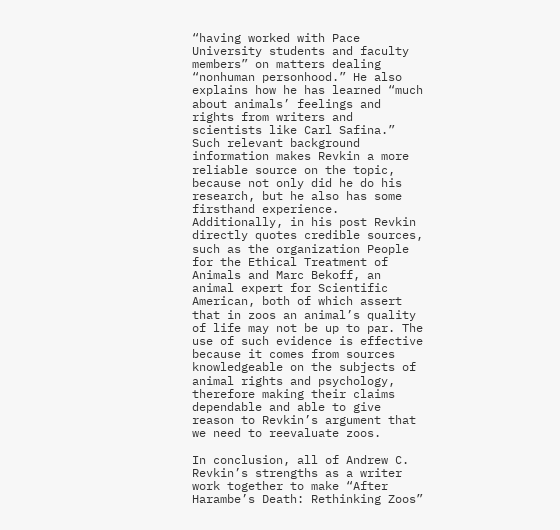“having worked with Pace University students and faculty members” on matters dealing “nonhuman personhood.” He also explains how he has learned “much about animals’ feelings and rights from writers and scientists like Carl Safina.” Such relevant background information makes Revkin a more reliable source on the topic, because not only did he do his research, but he also has some firsthand experience. Additionally, in his post Revkin directly quotes credible sources, such as the organization People for the Ethical Treatment of Animals and Marc Bekoff, an animal expert for Scientific American, both of which assert that in zoos an animal’s quality of life may not be up to par. The use of such evidence is effective because it comes from sources knowledgeable on the subjects of animal rights and psychology, therefore making their claims dependable and able to give reason to Revkin’s argument that we need to reevaluate zoos.

In conclusion, all of Andrew C. Revkin’s strengths as a writer work together to make “After Harambe’s Death: Rethinking Zoos”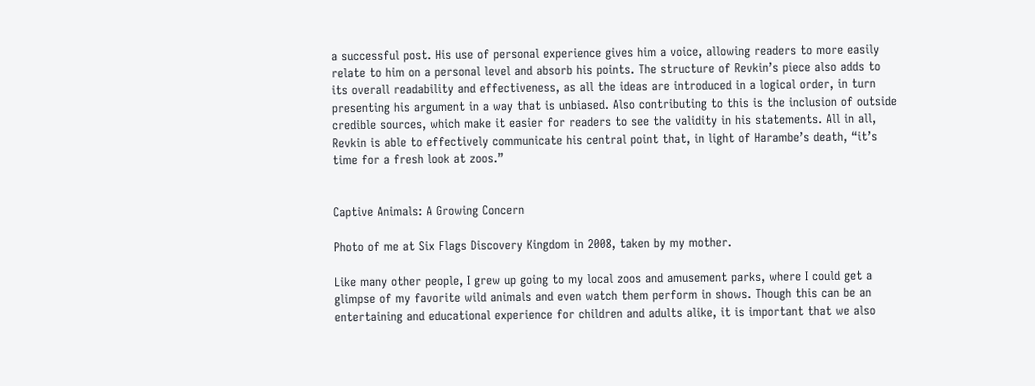a successful post. His use of personal experience gives him a voice, allowing readers to more easily relate to him on a personal level and absorb his points. The structure of Revkin’s piece also adds to its overall readability and effectiveness, as all the ideas are introduced in a logical order, in turn presenting his argument in a way that is unbiased. Also contributing to this is the inclusion of outside credible sources, which make it easier for readers to see the validity in his statements. All in all, Revkin is able to effectively communicate his central point that, in light of Harambe’s death, “it’s time for a fresh look at zoos.”


Captive Animals: A Growing Concern

Photo of me at Six Flags Discovery Kingdom in 2008, taken by my mother.

Like many other people, I grew up going to my local zoos and amusement parks, where I could get a glimpse of my favorite wild animals and even watch them perform in shows. Though this can be an entertaining and educational experience for children and adults alike, it is important that we also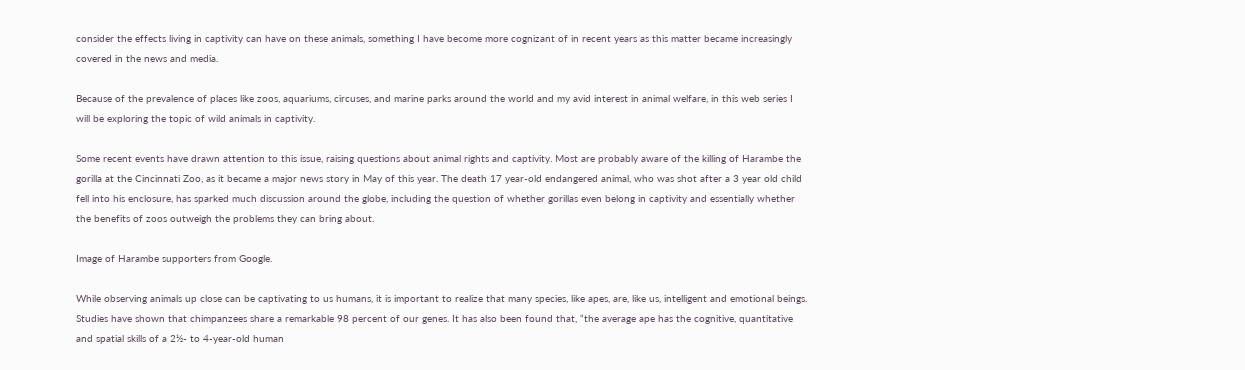consider the effects living in captivity can have on these animals, something I have become more cognizant of in recent years as this matter became increasingly covered in the news and media.

Because of the prevalence of places like zoos, aquariums, circuses, and marine parks around the world and my avid interest in animal welfare, in this web series I will be exploring the topic of wild animals in captivity.

Some recent events have drawn attention to this issue, raising questions about animal rights and captivity. Most are probably aware of the killing of Harambe the gorilla at the Cincinnati Zoo, as it became a major news story in May of this year. The death 17 year-old endangered animal, who was shot after a 3 year old child fell into his enclosure, has sparked much discussion around the globe, including the question of whether gorillas even belong in captivity and essentially whether the benefits of zoos outweigh the problems they can bring about.

Image of Harambe supporters from Google.

While observing animals up close can be captivating to us humans, it is important to realize that many species, like apes, are, like us, intelligent and emotional beings. Studies have shown that chimpanzees share a remarkable 98 percent of our genes. It has also been found that, “the average ape has the cognitive, quantitative and spatial skills of a 2½- to 4-year-old human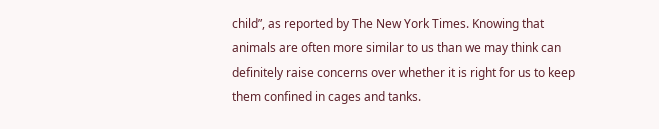child”, as reported by The New York Times. Knowing that animals are often more similar to us than we may think can definitely raise concerns over whether it is right for us to keep them confined in cages and tanks.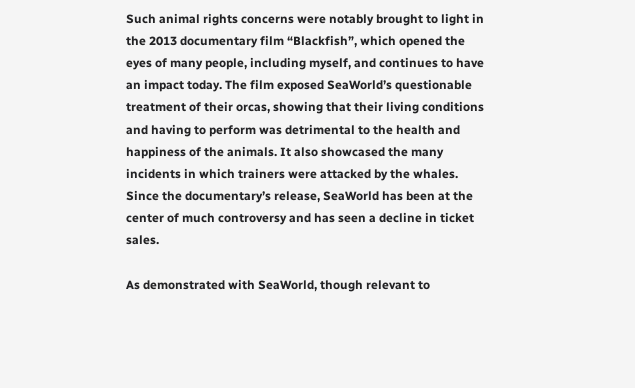Such animal rights concerns were notably brought to light in the 2013 documentary film “Blackfish”, which opened the eyes of many people, including myself, and continues to have an impact today. The film exposed SeaWorld’s questionable treatment of their orcas, showing that their living conditions and having to perform was detrimental to the health and happiness of the animals. It also showcased the many incidents in which trainers were attacked by the whales. Since the documentary’s release, SeaWorld has been at the center of much controversy and has seen a decline in ticket sales.

As demonstrated with SeaWorld, though relevant to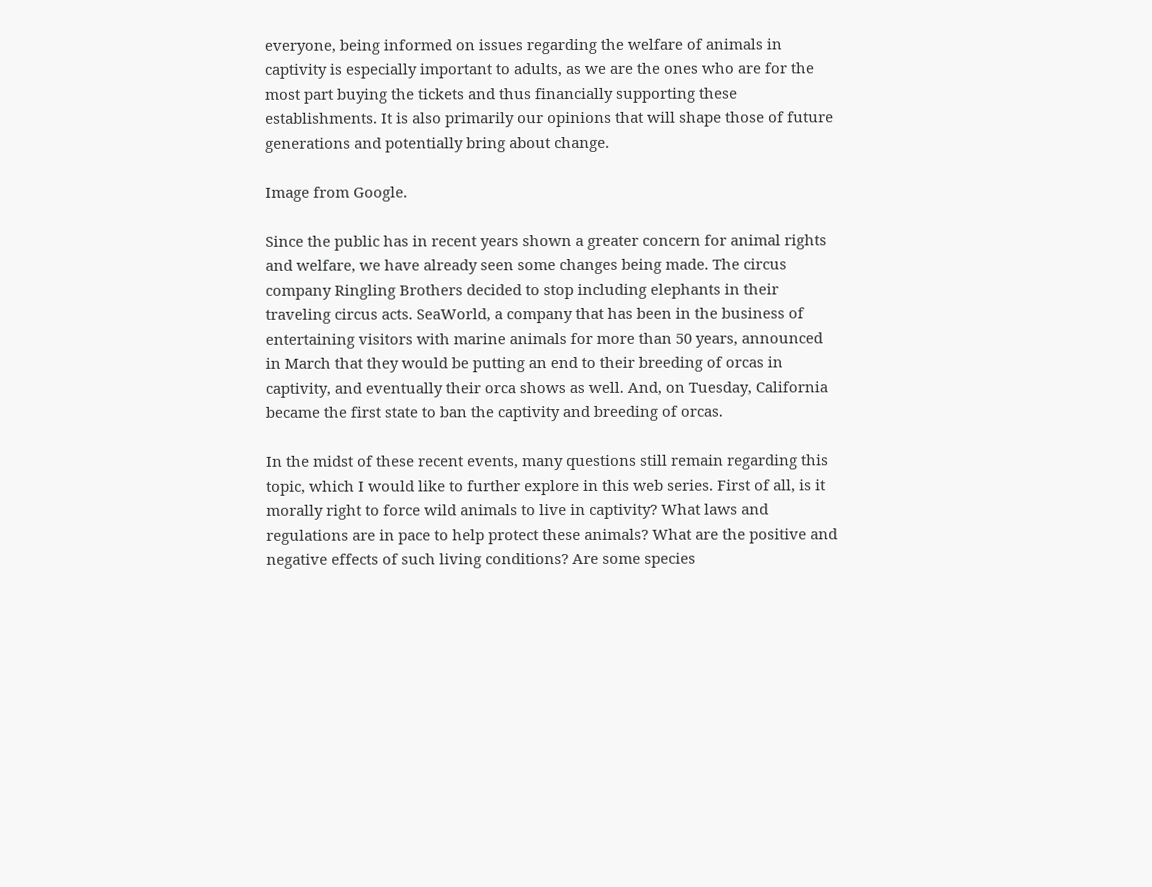everyone, being informed on issues regarding the welfare of animals in captivity is especially important to adults, as we are the ones who are for the most part buying the tickets and thus financially supporting these establishments. It is also primarily our opinions that will shape those of future generations and potentially bring about change.

Image from Google.

Since the public has in recent years shown a greater concern for animal rights and welfare, we have already seen some changes being made. The circus company Ringling Brothers decided to stop including elephants in their traveling circus acts. SeaWorld, a company that has been in the business of entertaining visitors with marine animals for more than 50 years, announced in March that they would be putting an end to their breeding of orcas in captivity, and eventually their orca shows as well. And, on Tuesday, California became the first state to ban the captivity and breeding of orcas.

In the midst of these recent events, many questions still remain regarding this topic, which I would like to further explore in this web series. First of all, is it morally right to force wild animals to live in captivity? What laws and regulations are in pace to help protect these animals? What are the positive and negative effects of such living conditions? Are some species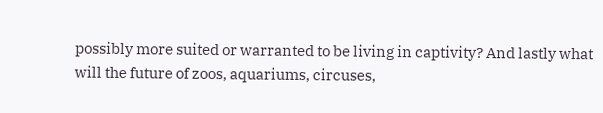possibly more suited or warranted to be living in captivity? And lastly what will the future of zoos, aquariums, circuses,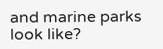and marine parks look like?